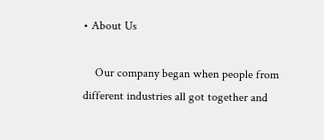• About Us

    Our company began when people from different industries all got together and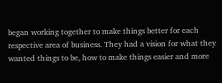began working together to make things better for each respective area of business. They had a vision for what they wanted things to be, how to make things easier and more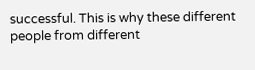successful. This is why these different people from different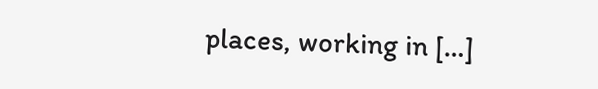places, working in […]